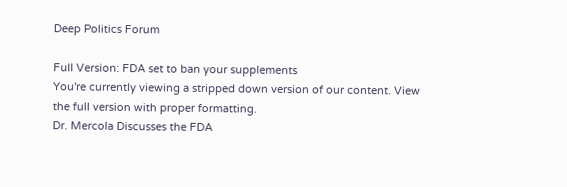Deep Politics Forum

Full Version: FDA set to ban your supplements
You're currently viewing a stripped down version of our content. View the full version with proper formatting.
Dr. Mercola Discusses the FDA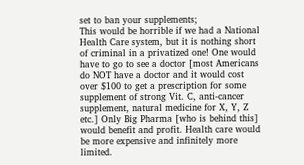set to ban your supplements;
This would be horrible if we had a National Health Care system, but it is nothing short of criminal in a privatized one! One would have to go to see a doctor [most Americans do NOT have a doctor and it would cost over $100 to get a prescription for some supplement of strong Vit. C, anti-cancer supplement, natural medicine for X, Y, Z etc.] Only Big Pharma [who is behind this] would benefit and profit. Health care would be more expensive and infinitely more limited.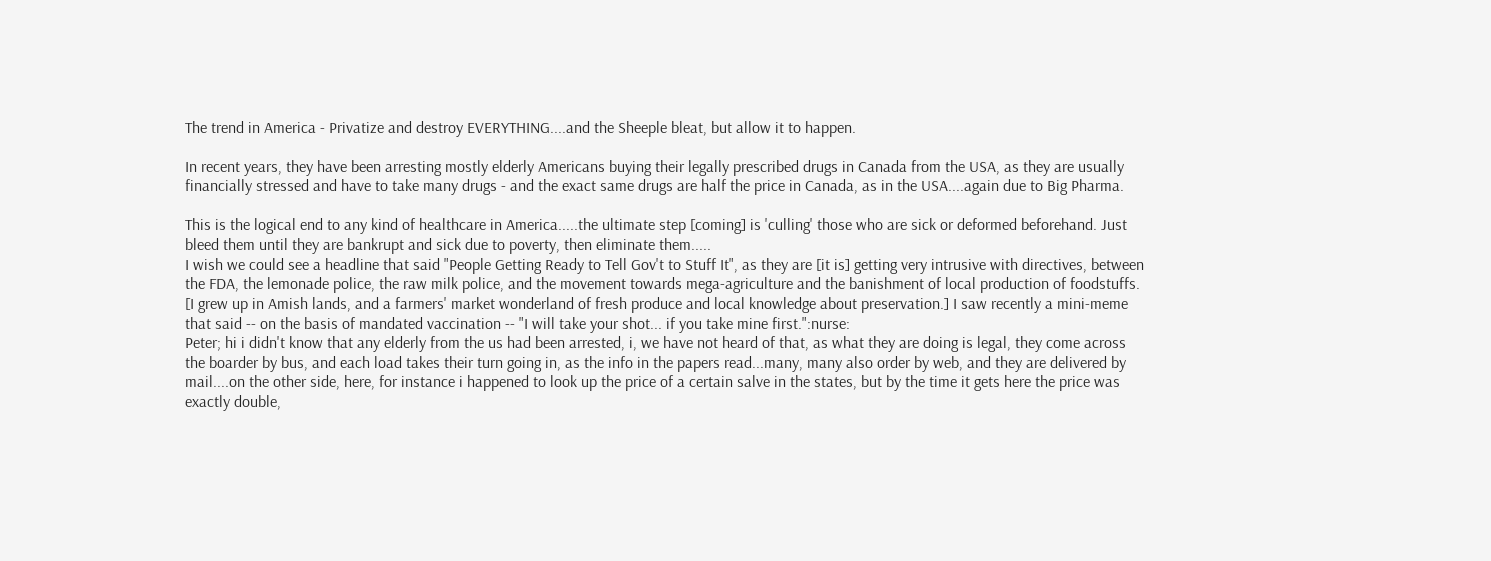The trend in America - Privatize and destroy EVERYTHING....and the Sheeple bleat, but allow it to happen.

In recent years, they have been arresting mostly elderly Americans buying their legally prescribed drugs in Canada from the USA, as they are usually financially stressed and have to take many drugs - and the exact same drugs are half the price in Canada, as in the USA....again due to Big Pharma.

This is the logical end to any kind of healthcare in America.....the ultimate step [coming] is 'culling' those who are sick or deformed beforehand. Just bleed them until they are bankrupt and sick due to poverty, then eliminate them.....
I wish we could see a headline that said "People Getting Ready to Tell Gov't to Stuff It", as they are [it is] getting very intrusive with directives, between the FDA, the lemonade police, the raw milk police, and the movement towards mega-agriculture and the banishment of local production of foodstuffs. [I grew up in Amish lands, and a farmers' market wonderland of fresh produce and local knowledge about preservation.] I saw recently a mini-meme that said -- on the basis of mandated vaccination -- "I will take your shot... if you take mine first.":nurse:
Peter; hi i didn't know that any elderly from the us had been arrested, i, we have not heard of that, as what they are doing is legal, they come across the boarder by bus, and each load takes their turn going in, as the info in the papers read...many, many also order by web, and they are delivered by mail....on the other side, here, for instance i happened to look up the price of a certain salve in the states, but by the time it gets here the price was exactly double,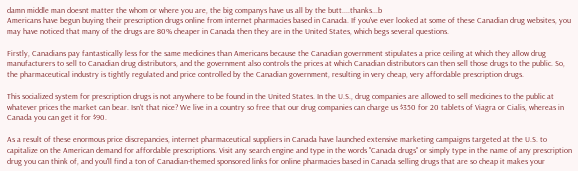damn middle man doesnt matter the whom or where you are, the big companys have us all by the butt....thanks...b
Americans have begun buying their prescription drugs online from internet pharmacies based in Canada. If you've ever looked at some of these Canadian drug websites, you may have noticed that many of the drugs are 80% cheaper in Canada then they are in the United States, which begs several questions.

Firstly, Canadians pay fantastically less for the same medicines than Americans because the Canadian government stipulates a price ceiling at which they allow drug manufacturers to sell to Canadian drug distributors, and the government also controls the prices at which Canadian distributors can then sell those drugs to the public. So, the pharmaceutical industry is tightly regulated and price controlled by the Canadian government, resulting in very cheap, very affordable prescription drugs.

This socialized system for prescription drugs is not anywhere to be found in the United States. In the U.S., drug companies are allowed to sell medicines to the public at whatever prices the market can bear. Isn't that nice? We live in a country so free that our drug companies can charge us $350 for 20 tablets of Viagra or Cialis, whereas in Canada you can get it for $90.

As a result of these enormous price discrepancies, internet pharmaceutical suppliers in Canada have launched extensive marketing campaigns targeted at the U.S. to capitalize on the American demand for affordable prescriptions. Visit any search engine and type in the words "Canada drugs" or simply type in the name of any prescription drug you can think of, and you'll find a ton of Canadian-themed sponsored links for online pharmacies based in Canada selling drugs that are so cheap it makes your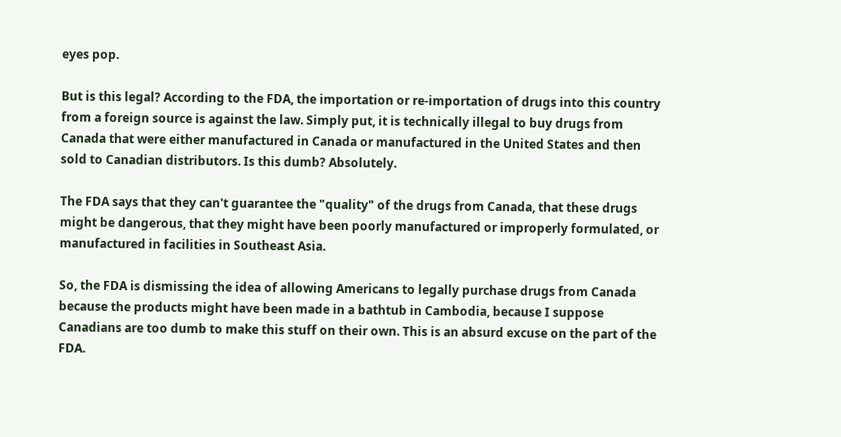eyes pop.

But is this legal? According to the FDA, the importation or re-importation of drugs into this country from a foreign source is against the law. Simply put, it is technically illegal to buy drugs from Canada that were either manufactured in Canada or manufactured in the United States and then sold to Canadian distributors. Is this dumb? Absolutely.

The FDA says that they can't guarantee the "quality" of the drugs from Canada, that these drugs might be dangerous, that they might have been poorly manufactured or improperly formulated, or manufactured in facilities in Southeast Asia.

So, the FDA is dismissing the idea of allowing Americans to legally purchase drugs from Canada because the products might have been made in a bathtub in Cambodia, because I suppose Canadians are too dumb to make this stuff on their own. This is an absurd excuse on the part of the FDA.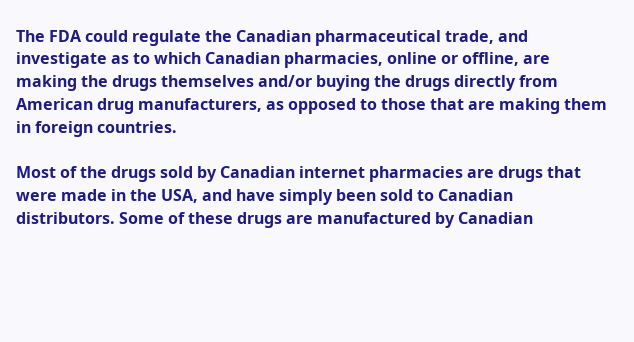The FDA could regulate the Canadian pharmaceutical trade, and investigate as to which Canadian pharmacies, online or offline, are making the drugs themselves and/or buying the drugs directly from American drug manufacturers, as opposed to those that are making them in foreign countries.

Most of the drugs sold by Canadian internet pharmacies are drugs that were made in the USA, and have simply been sold to Canadian distributors. Some of these drugs are manufactured by Canadian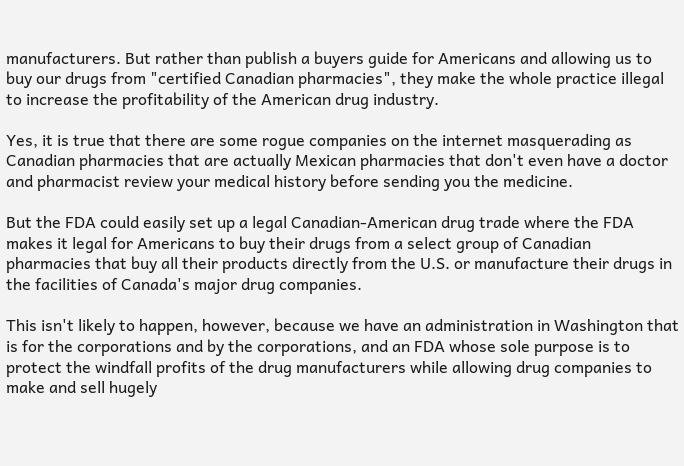manufacturers. But rather than publish a buyers guide for Americans and allowing us to buy our drugs from "certified Canadian pharmacies", they make the whole practice illegal to increase the profitability of the American drug industry.

Yes, it is true that there are some rogue companies on the internet masquerading as Canadian pharmacies that are actually Mexican pharmacies that don't even have a doctor and pharmacist review your medical history before sending you the medicine.

But the FDA could easily set up a legal Canadian-American drug trade where the FDA makes it legal for Americans to buy their drugs from a select group of Canadian pharmacies that buy all their products directly from the U.S. or manufacture their drugs in the facilities of Canada's major drug companies.

This isn't likely to happen, however, because we have an administration in Washington that is for the corporations and by the corporations, and an FDA whose sole purpose is to protect the windfall profits of the drug manufacturers while allowing drug companies to make and sell hugely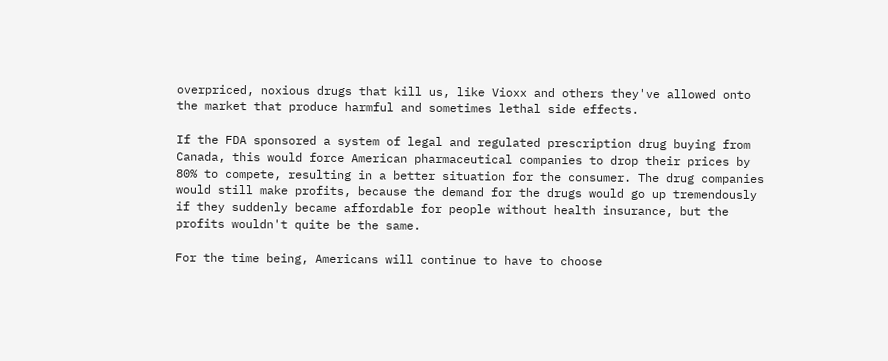overpriced, noxious drugs that kill us, like Vioxx and others they've allowed onto the market that produce harmful and sometimes lethal side effects.

If the FDA sponsored a system of legal and regulated prescription drug buying from Canada, this would force American pharmaceutical companies to drop their prices by 80% to compete, resulting in a better situation for the consumer. The drug companies would still make profits, because the demand for the drugs would go up tremendously if they suddenly became affordable for people without health insurance, but the profits wouldn't quite be the same.

For the time being, Americans will continue to have to choose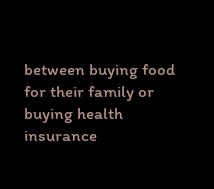between buying food for their family or buying health insurance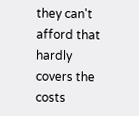they can't afford that hardly covers the costs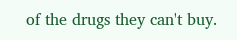of the drugs they can't buy.